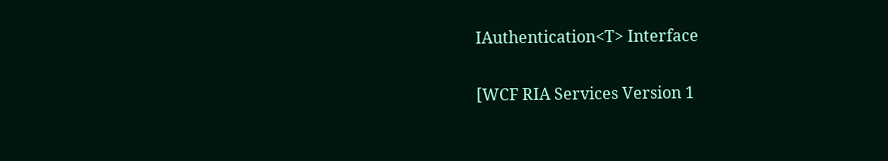IAuthentication<T> Interface

[WCF RIA Services Version 1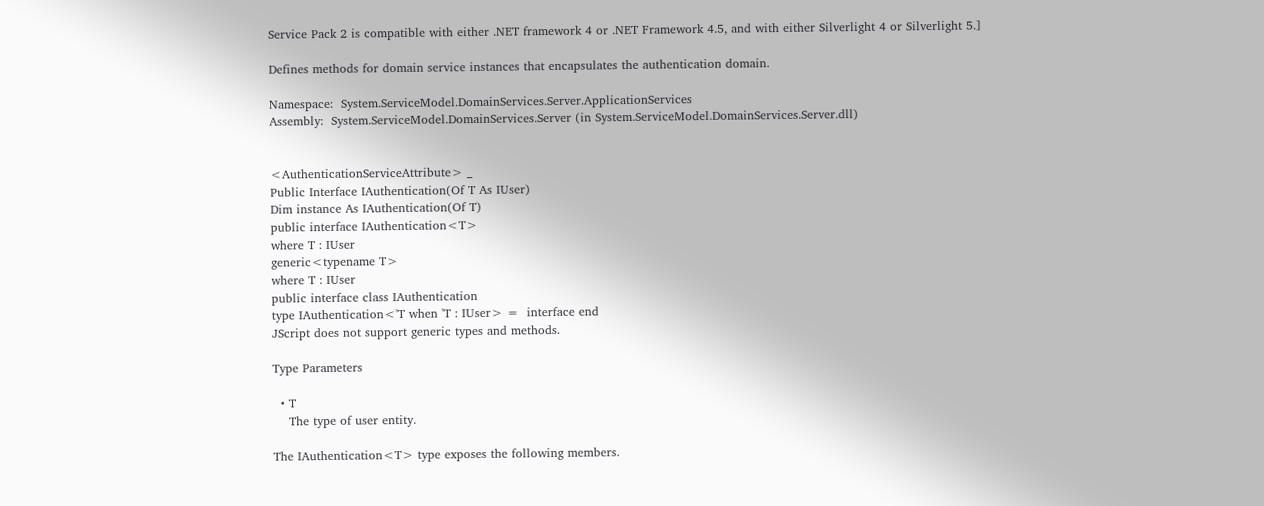Service Pack 2 is compatible with either .NET framework 4 or .NET Framework 4.5, and with either Silverlight 4 or Silverlight 5.]

Defines methods for domain service instances that encapsulates the authentication domain.

Namespace:  System.ServiceModel.DomainServices.Server.ApplicationServices
Assembly:  System.ServiceModel.DomainServices.Server (in System.ServiceModel.DomainServices.Server.dll)


<AuthenticationServiceAttribute> _
Public Interface IAuthentication(Of T As IUser)
Dim instance As IAuthentication(Of T)
public interface IAuthentication<T>
where T : IUser
generic<typename T>
where T : IUser
public interface class IAuthentication
type IAuthentication<'T when 'T : IUser> =  interface end
JScript does not support generic types and methods.

Type Parameters

  • T
    The type of user entity.

The IAuthentication<T> type exposes the following members.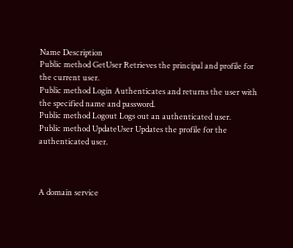Name Description
Public method GetUser Retrieves the principal and profile for the current user.
Public method Login Authenticates and returns the user with the specified name and password.
Public method Logout Logs out an authenticated user.
Public method UpdateUser Updates the profile for the authenticated user.



A domain service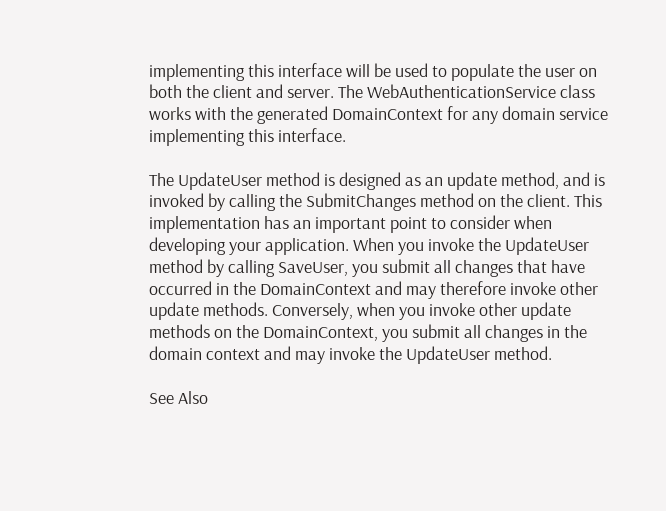implementing this interface will be used to populate the user on both the client and server. The WebAuthenticationService class works with the generated DomainContext for any domain service implementing this interface.

The UpdateUser method is designed as an update method, and is invoked by calling the SubmitChanges method on the client. This implementation has an important point to consider when developing your application. When you invoke the UpdateUser method by calling SaveUser, you submit all changes that have occurred in the DomainContext and may therefore invoke other update methods. Conversely, when you invoke other update methods on the DomainContext, you submit all changes in the domain context and may invoke the UpdateUser method.

See Also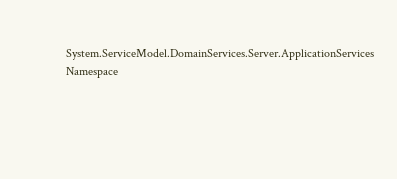System.ServiceModel.DomainServices.Server.ApplicationServices Namespace